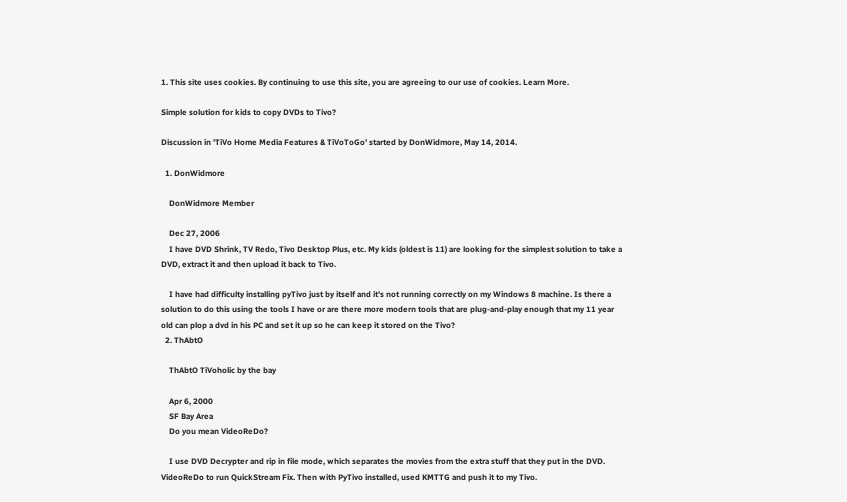1. This site uses cookies. By continuing to use this site, you are agreeing to our use of cookies. Learn More.

Simple solution for kids to copy DVDs to Tivo?

Discussion in 'TiVo Home Media Features & TiVoToGo' started by DonWidmore, May 14, 2014.

  1. DonWidmore

    DonWidmore Member

    Dec 27, 2006
    I have DVD Shrink, TV Redo, Tivo Desktop Plus, etc. My kids (oldest is 11) are looking for the simplest solution to take a DVD, extract it and then upload it back to Tivo.

    I have had difficulty installing pyTivo just by itself and it's not running correctly on my Windows 8 machine. Is there a solution to do this using the tools I have or are there more modern tools that are plug-and-play enough that my 11 year old can plop a dvd in his PC and set it up so he can keep it stored on the Tivo?
  2. ThAbtO

    ThAbtO TiVoholic by the bay

    Apr 6, 2000
    SF Bay Area
    Do you mean VideoReDo?

    I use DVD Decrypter and rip in file mode, which separates the movies from the extra stuff that they put in the DVD. VideoReDo to run QuickStream Fix. Then with PyTivo installed, used KMTTG and push it to my Tivo.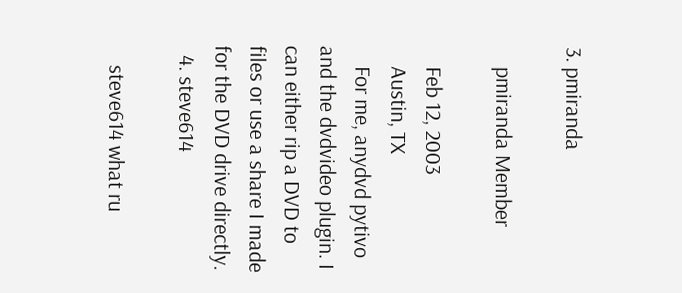3. pmiranda

    pmiranda Member

    Feb 12, 2003
    Austin, TX
    For me, anydvd pytivo and the dvdvideo plugin. I can either rip a DVD to files or use a share I made for the DVD drive directly.
  4. steve614

    steve614 what ru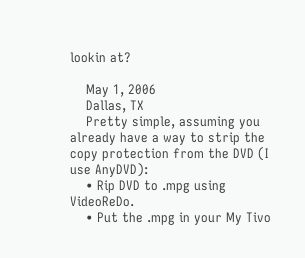lookin at?

    May 1, 2006
    Dallas, TX
    Pretty simple, assuming you already have a way to strip the copy protection from the DVD (I use AnyDVD):
    • Rip DVD to .mpg using VideoReDo.
    • Put the .mpg in your My Tivo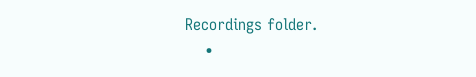Recordings folder.
    •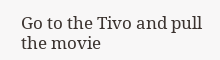Go to the Tivo and pull the movie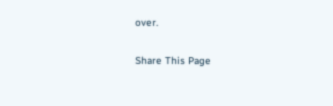over.

Share This Page